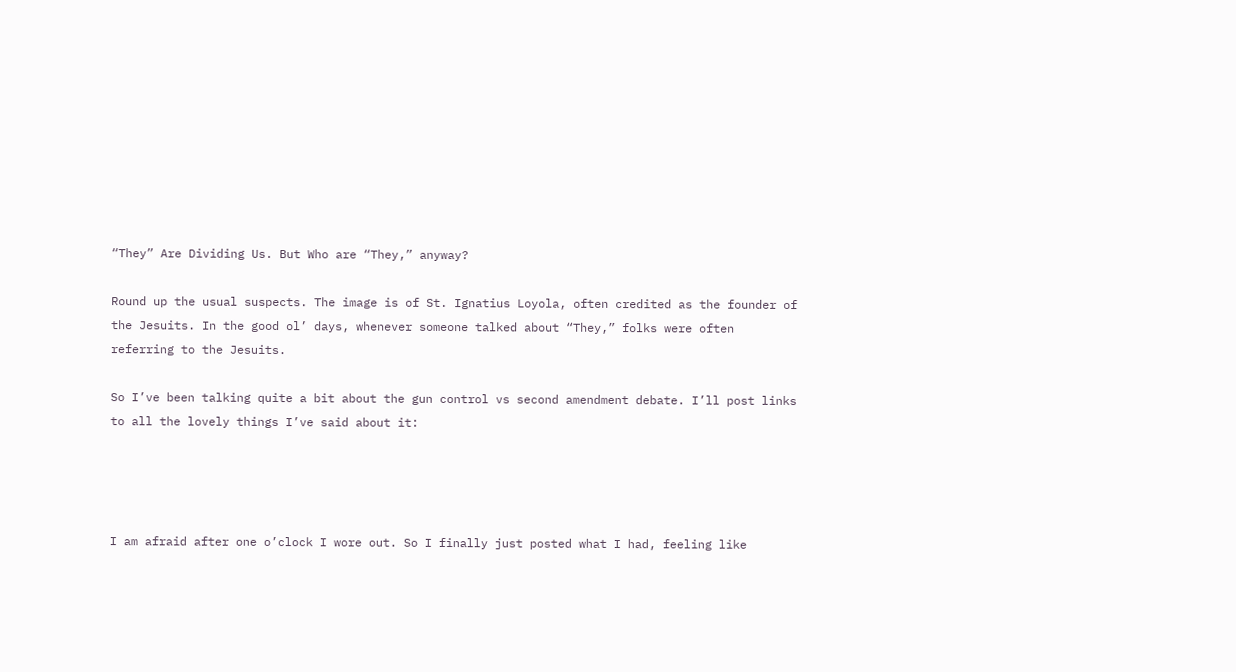“They” Are Dividing Us. But Who are “They,” anyway?

Round up the usual suspects. The image is of St. Ignatius Loyola, often credited as the founder of the Jesuits. In the good ol’ days, whenever someone talked about “They,” folks were often referring to the Jesuits.

So I’ve been talking quite a bit about the gun control vs second amendment debate. I’ll post links to all the lovely things I’ve said about it:




I am afraid after one o’clock I wore out. So I finally just posted what I had, feeling like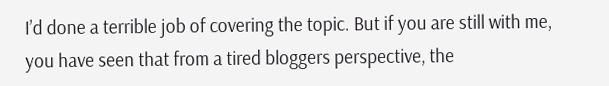I’d done a terrible job of covering the topic. But if you are still with me, you have seen that from a tired bloggers perspective, the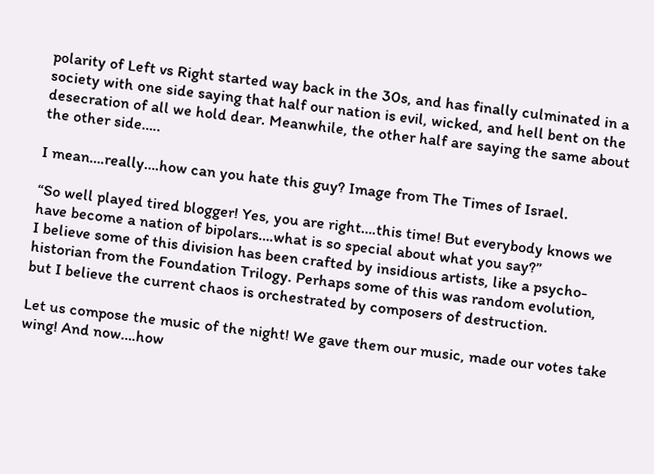polarity of Left vs Right started way back in the 30s, and has finally culminated in a society with one side saying that half our nation is evil, wicked, and hell bent on the desecration of all we hold dear. Meanwhile, the other half are saying the same about the other side…..

I mean….really….how can you hate this guy? Image from The Times of Israel.

“So well played tired blogger! Yes, you are right….this time! But everybody knows we have become a nation of bipolars….what is so special about what you say?”
I believe some of this division has been crafted by insidious artists, like a psycho-historian from the Foundation Trilogy. Perhaps some of this was random evolution, but I believe the current chaos is orchestrated by composers of destruction.

Let us compose the music of the night! We gave them our music, made our votes take wing! And now….how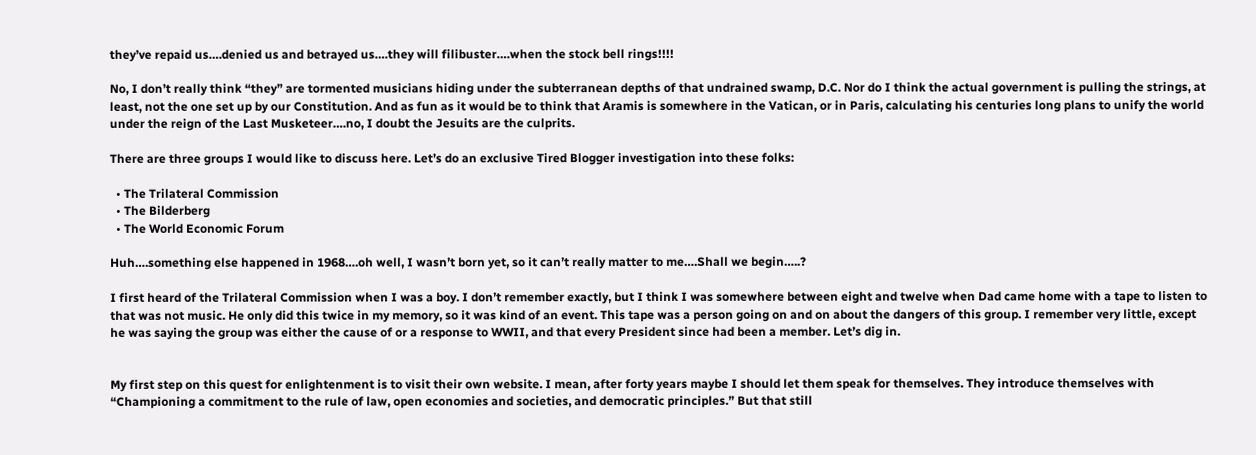they’ve repaid us….denied us and betrayed us….they will filibuster….when the stock bell rings!!!!

No, I don’t really think “they” are tormented musicians hiding under the subterranean depths of that undrained swamp, D.C. Nor do I think the actual government is pulling the strings, at least, not the one set up by our Constitution. And as fun as it would be to think that Aramis is somewhere in the Vatican, or in Paris, calculating his centuries long plans to unify the world under the reign of the Last Musketeer….no, I doubt the Jesuits are the culprits.

There are three groups I would like to discuss here. Let’s do an exclusive Tired Blogger investigation into these folks:

  • The Trilateral Commission
  • The Bilderberg
  • The World Economic Forum

Huh….something else happened in 1968….oh well, I wasn’t born yet, so it can’t really matter to me….Shall we begin…..?

I first heard of the Trilateral Commission when I was a boy. I don’t remember exactly, but I think I was somewhere between eight and twelve when Dad came home with a tape to listen to that was not music. He only did this twice in my memory, so it was kind of an event. This tape was a person going on and on about the dangers of this group. I remember very little, except he was saying the group was either the cause of or a response to WWII, and that every President since had been a member. Let’s dig in.


My first step on this quest for enlightenment is to visit their own website. I mean, after forty years maybe I should let them speak for themselves. They introduce themselves with “Championing a commitment to the rule of law, open economies and societies, and democratic principles.” But that still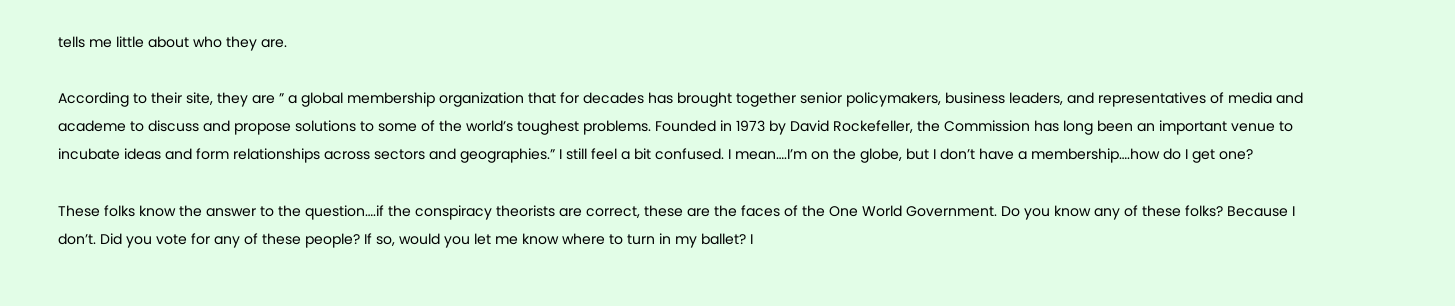tells me little about who they are.

According to their site, they are ” a global membership organization that for decades has brought together senior policymakers, business leaders, and representatives of media and academe to discuss and propose solutions to some of the world’s toughest problems. Founded in 1973 by David Rockefeller, the Commission has long been an important venue to incubate ideas and form relationships across sectors and geographies.” I still feel a bit confused. I mean….I’m on the globe, but I don’t have a membership….how do I get one?

These folks know the answer to the question….if the conspiracy theorists are correct, these are the faces of the One World Government. Do you know any of these folks? Because I don’t. Did you vote for any of these people? If so, would you let me know where to turn in my ballet? I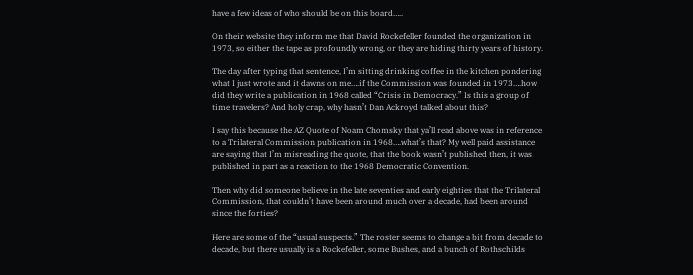have a few ideas of who should be on this board…..

On their website they inform me that David Rockefeller founded the organization in 1973, so either the tape as profoundly wrong, or they are hiding thirty years of history.

The day after typing that sentence, I’m sitting drinking coffee in the kitchen pondering what I just wrote and it dawns on me….if the Commission was founded in 1973….how did they write a publication in 1968 called “Crisis in Democracy.” Is this a group of time travelers? And holy crap, why hasn’t Dan Ackroyd talked about this?

I say this because the AZ Quote of Noam Chomsky that ya’ll read above was in reference to a Trilateral Commission publication in 1968….what’s that? My well paid assistance are saying that I’m misreading the quote, that the book wasn’t published then, it was published in part as a reaction to the 1968 Democratic Convention.

Then why did someone believe in the late seventies and early eighties that the Trilateral Commission, that couldn’t have been around much over a decade, had been around since the forties?

Here are some of the “usual suspects.” The roster seems to change a bit from decade to decade, but there usually is a Rockefeller, some Bushes, and a bunch of Rothschilds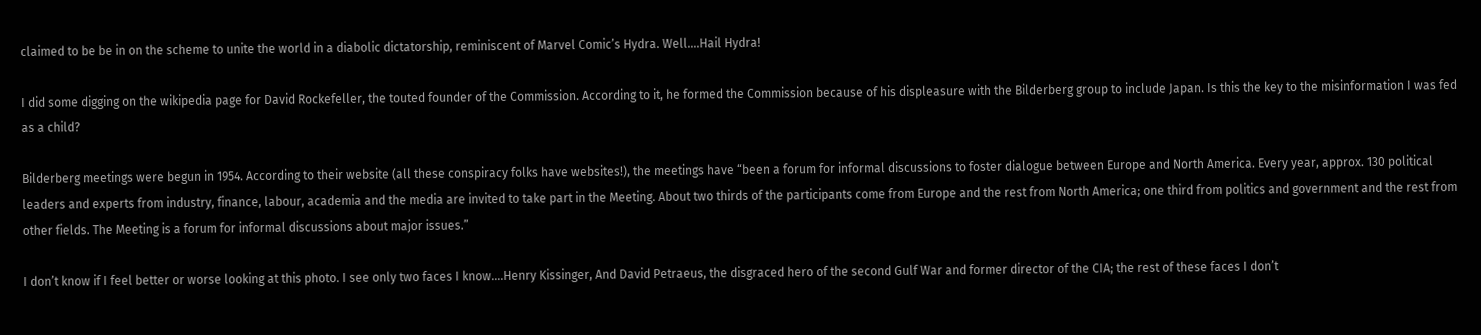claimed to be be in on the scheme to unite the world in a diabolic dictatorship, reminiscent of Marvel Comic’s Hydra. Well….Hail Hydra!

I did some digging on the wikipedia page for David Rockefeller, the touted founder of the Commission. According to it, he formed the Commission because of his displeasure with the Bilderberg group to include Japan. Is this the key to the misinformation I was fed as a child?

Bilderberg meetings were begun in 1954. According to their website (all these conspiracy folks have websites!), the meetings have “been a forum for informal discussions to foster dialogue between Europe and North America. Every year, approx. 130 political leaders and experts from industry, finance, labour, academia and the media are invited to take part in the Meeting. About two thirds of the participants come from Europe and the rest from North America; one third from politics and government and the rest from other fields. The Meeting is a forum for informal discussions about major issues.”

I don’t know if I feel better or worse looking at this photo. I see only two faces I know….Henry Kissinger, And David Petraeus, the disgraced hero of the second Gulf War and former director of the CIA; the rest of these faces I don’t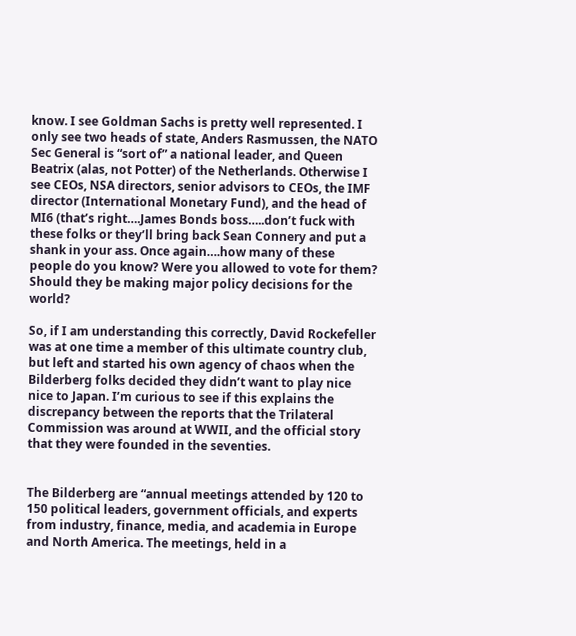know. I see Goldman Sachs is pretty well represented. I only see two heads of state, Anders Rasmussen, the NATO Sec General is “sort of” a national leader, and Queen Beatrix (alas, not Potter) of the Netherlands. Otherwise I see CEOs, NSA directors, senior advisors to CEOs, the IMF director (International Monetary Fund), and the head of MI6 (that’s right….James Bonds boss…..don’t fuck with these folks or they’ll bring back Sean Connery and put a shank in your ass. Once again….how many of these people do you know? Were you allowed to vote for them? Should they be making major policy decisions for the world?

So, if I am understanding this correctly, David Rockefeller was at one time a member of this ultimate country club, but left and started his own agency of chaos when the Bilderberg folks decided they didn’t want to play nice nice to Japan. I’m curious to see if this explains the discrepancy between the reports that the Trilateral Commission was around at WWII, and the official story that they were founded in the seventies.


The Bilderberg are “annual meetings attended by 120 to 150 political leaders, government officials, and experts from industry, finance, media, and academia in Europe and North America. The meetings, held in a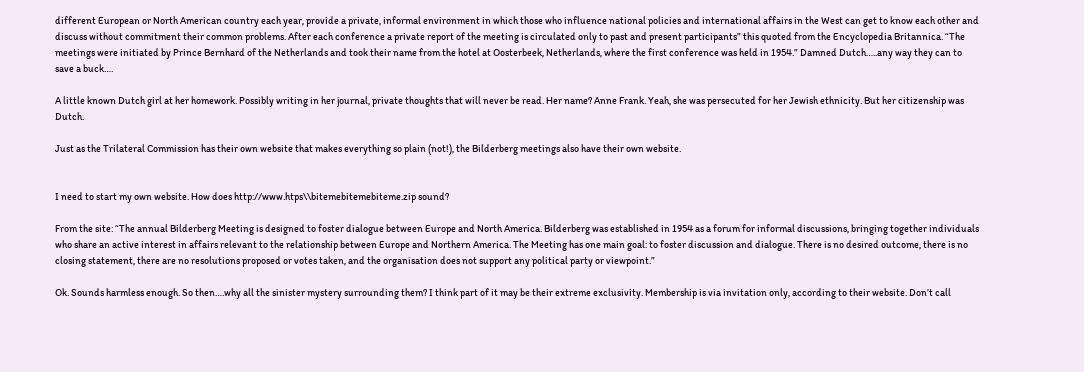different European or North American country each year, provide a private, informal environment in which those who influence national policies and international affairs in the West can get to know each other and discuss without commitment their common problems. After each conference a private report of the meeting is circulated only to past and present participants” this quoted from the Encyclopedia Britannica. “The meetings were initiated by Prince Bernhard of the Netherlands and took their name from the hotel at Oosterbeek, Netherlands, where the first conference was held in 1954.” Damned Dutch…..any way they can to save a buck….

A little known Dutch girl at her homework. Possibly writing in her journal, private thoughts that will never be read. Her name? Anne Frank. Yeah, she was persecuted for her Jewish ethnicity. But her citizenship was Dutch.

Just as the Trilateral Commission has their own website that makes everything so plain (not!), the Bilderberg meetings also have their own website.


I need to start my own website. How does http://www.htps\\bitemebitemebiteme.zip sound?

From the site: “The annual Bilderberg Meeting is designed to foster dialogue between Europe and North America. Bilderberg was established in 1954 as a forum for informal discussions, bringing together individuals who share an active interest in affairs relevant to the relationship between Europe and Northern America. The Meeting has one main goal: to foster discussion and dialogue. There is no desired outcome, there is no closing statement, there are no resolutions proposed or votes taken, and the organisation does not support any political party or viewpoint.”

Ok. Sounds harmless enough. So then….why all the sinister mystery surrounding them? I think part of it may be their extreme exclusivity. Membership is via invitation only, according to their website. Don’t call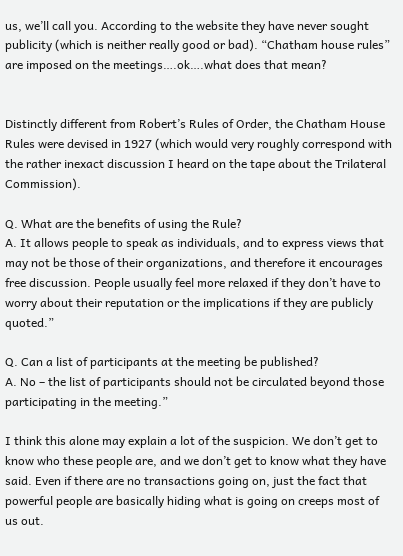us, we’ll call you. According to the website they have never sought publicity (which is neither really good or bad). “Chatham house rules” are imposed on the meetings….ok….what does that mean?


Distinctly different from Robert’s Rules of Order, the Chatham House Rules were devised in 1927 (which would very roughly correspond with the rather inexact discussion I heard on the tape about the Trilateral Commission).

Q. What are the benefits of using the Rule?
A. It allows people to speak as individuals, and to express views that may not be those of their organizations, and therefore it encourages free discussion. People usually feel more relaxed if they don’t have to worry about their reputation or the implications if they are publicly quoted.”

Q. Can a list of participants at the meeting be published?
A. No – the list of participants should not be circulated beyond those participating in the meeting.”

I think this alone may explain a lot of the suspicion. We don’t get to know who these people are, and we don’t get to know what they have said. Even if there are no transactions going on, just the fact that powerful people are basically hiding what is going on creeps most of us out.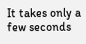It takes only a few seconds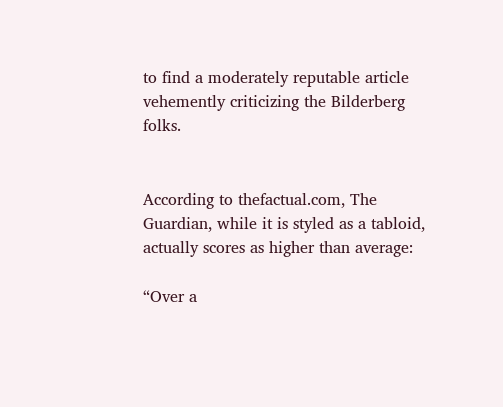to find a moderately reputable article vehemently criticizing the Bilderberg folks.


According to thefactual.com, The Guardian, while it is styled as a tabloid, actually scores as higher than average:

“Over a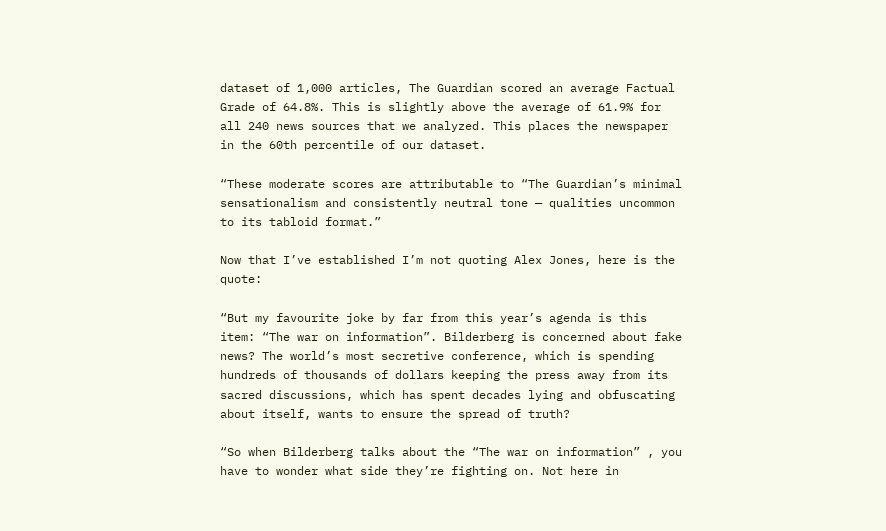dataset of 1,000 articles, The Guardian scored an average Factual Grade of 64.8%. This is slightly above the average of 61.9% for all 240 news sources that we analyzed. This places the newspaper in the 60th percentile of our dataset.

“These moderate scores are attributable to “The Guardian’s minimal sensationalism and consistently neutral tone — qualities uncommon to its tabloid format.”

Now that I’ve established I’m not quoting Alex Jones, here is the quote:

“But my favourite joke by far from this year’s agenda is this item: “The war on information”. Bilderberg is concerned about fake news? The world’s most secretive conference, which is spending hundreds of thousands of dollars keeping the press away from its sacred discussions, which has spent decades lying and obfuscating about itself, wants to ensure the spread of truth?

“So when Bilderberg talks about the “The war on information” , you have to wonder what side they’re fighting on. Not here in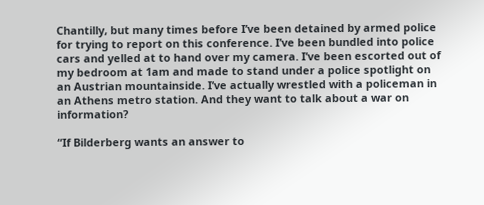Chantilly, but many times before I’ve been detained by armed police for trying to report on this conference. I’ve been bundled into police cars and yelled at to hand over my camera. I’ve been escorted out of my bedroom at 1am and made to stand under a police spotlight on an Austrian mountainside. I’ve actually wrestled with a policeman in an Athens metro station. And they want to talk about a war on information?

“If Bilderberg wants an answer to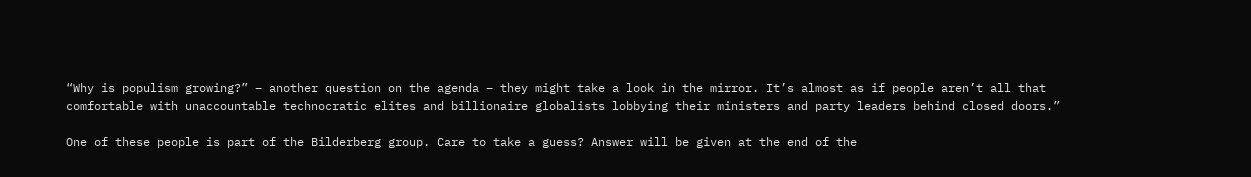“Why is populism growing?” – another question on the agenda – they might take a look in the mirror. It’s almost as if people aren’t all that comfortable with unaccountable technocratic elites and billionaire globalists lobbying their ministers and party leaders behind closed doors.”

One of these people is part of the Bilderberg group. Care to take a guess? Answer will be given at the end of the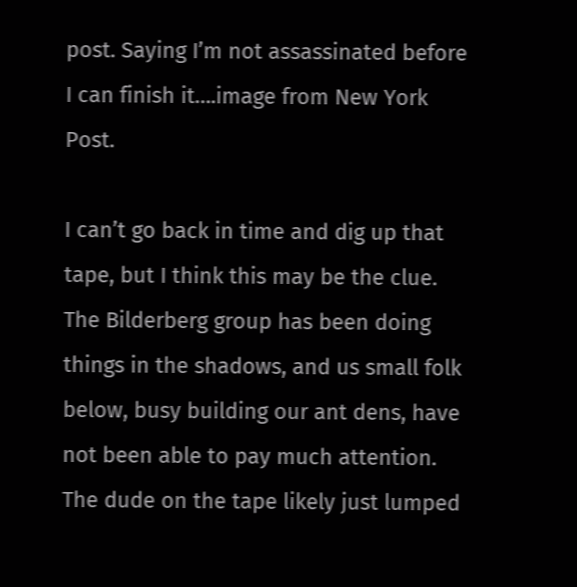post. Saying I’m not assassinated before I can finish it….image from New York Post.

I can’t go back in time and dig up that tape, but I think this may be the clue. The Bilderberg group has been doing things in the shadows, and us small folk below, busy building our ant dens, have not been able to pay much attention. The dude on the tape likely just lumped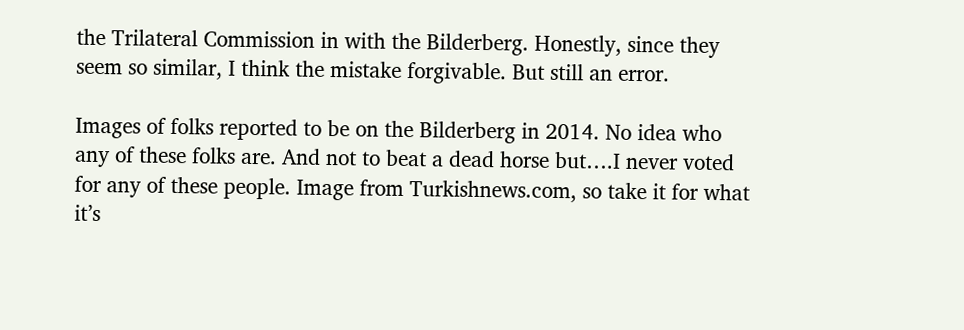the Trilateral Commission in with the Bilderberg. Honestly, since they seem so similar, I think the mistake forgivable. But still an error.

Images of folks reported to be on the Bilderberg in 2014. No idea who any of these folks are. And not to beat a dead horse but….I never voted for any of these people. Image from Turkishnews.com, so take it for what it’s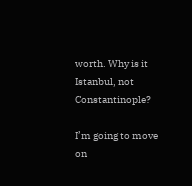worth. Why is it Istanbul, not Constantinople?

I’m going to move on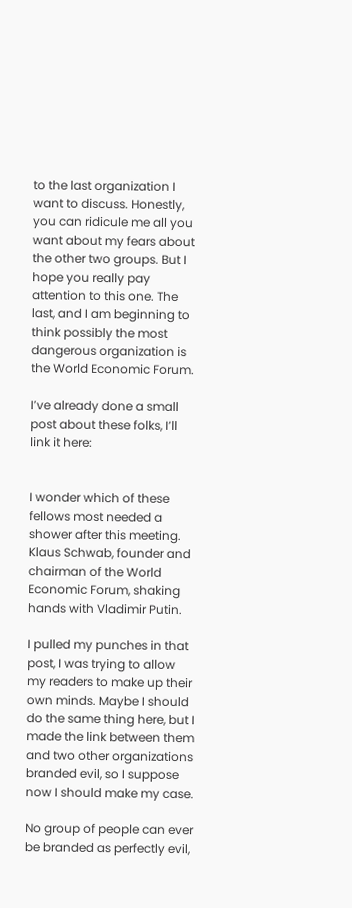to the last organization I want to discuss. Honestly, you can ridicule me all you want about my fears about the other two groups. But I hope you really pay attention to this one. The last, and I am beginning to think possibly the most dangerous organization is the World Economic Forum.

I’ve already done a small post about these folks, I’ll link it here:


I wonder which of these fellows most needed a shower after this meeting. Klaus Schwab, founder and chairman of the World Economic Forum, shaking hands with Vladimir Putin.

I pulled my punches in that post, I was trying to allow my readers to make up their own minds. Maybe I should do the same thing here, but I made the link between them and two other organizations branded evil, so I suppose now I should make my case.

No group of people can ever be branded as perfectly evil,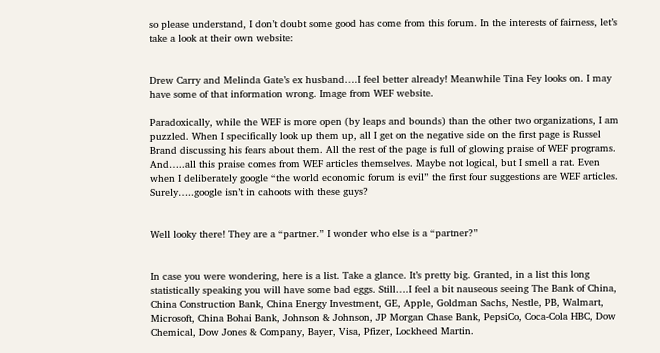so please understand, I don’t doubt some good has come from this forum. In the interests of fairness, let’s take a look at their own website:


Drew Carry and Melinda Gate’s ex husband….I feel better already! Meanwhile Tina Fey looks on. I may have some of that information wrong. Image from WEF website.

Paradoxically, while the WEF is more open (by leaps and bounds) than the other two organizations, I am puzzled. When I specifically look up them up, all I get on the negative side on the first page is Russel Brand discussing his fears about them. All the rest of the page is full of glowing praise of WEF programs. And…..all this praise comes from WEF articles themselves. Maybe not logical, but I smell a rat. Even when I deliberately google “the world economic forum is evil” the first four suggestions are WEF articles. Surely…..google isn’t in cahoots with these guys?


Well looky there! They are a “partner.” I wonder who else is a “partner?”


In case you were wondering, here is a list. Take a glance. It’s pretty big. Granted, in a list this long statistically speaking you will have some bad eggs. Still….I feel a bit nauseous seeing The Bank of China, China Construction Bank, China Energy Investment, GE, Apple, Goldman Sachs, Nestle, PB, Walmart, Microsoft, China Bohai Bank, Johnson & Johnson, JP Morgan Chase Bank, PepsiCo, Coca-Cola HBC, Dow Chemical, Dow Jones & Company, Bayer, Visa, Pfizer, Lockheed Martin.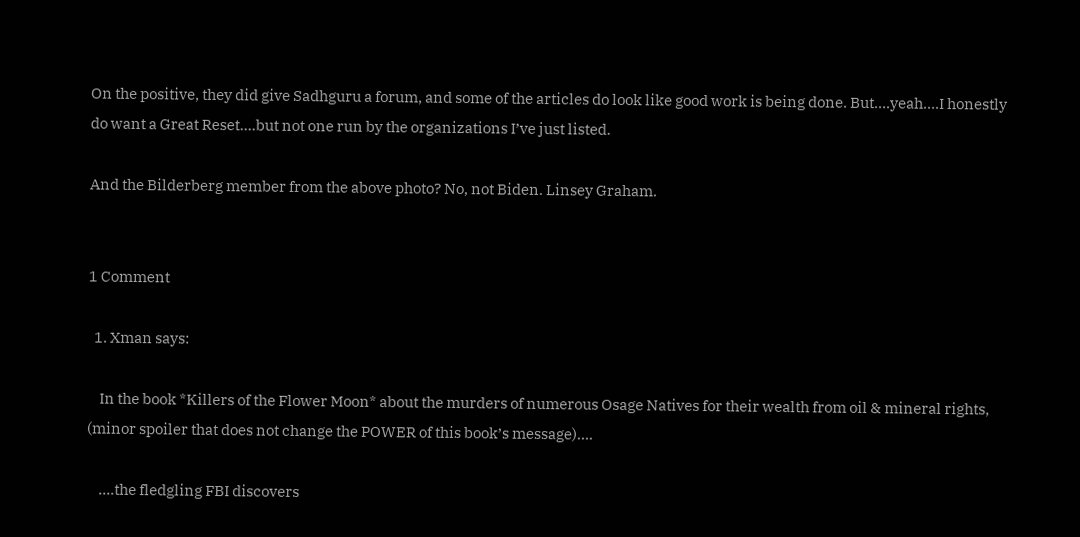On the positive, they did give Sadhguru a forum, and some of the articles do look like good work is being done. But….yeah….I honestly do want a Great Reset….but not one run by the organizations I’ve just listed.

And the Bilderberg member from the above photo? No, not Biden. Linsey Graham.


1 Comment

  1. Xman says:

    In the book *Killers of the Flower Moon* about the murders of numerous Osage Natives for their wealth from oil & mineral rights, (minor spoiler that does not change the POWER of this book’s message)….

    ….the fledgling FBI discovers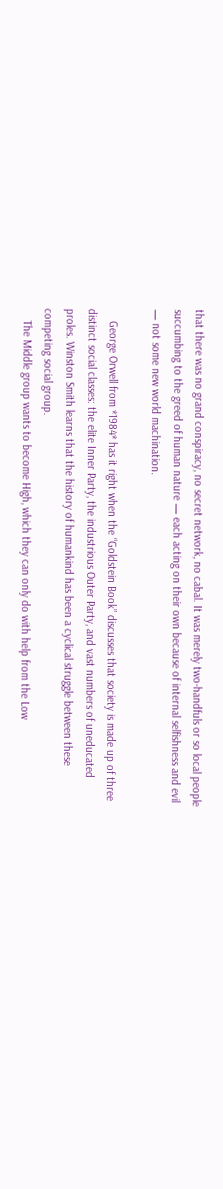that there was no grand conspiracy, no secret network, no cabal. It was merely two-handfuls or so local people succumbing to the greed of human nature — each acting on their own because of internal selfishness and evil — not some new world machination.

    George Orwell from *1984* has it right when the “Goldstein Book” discusses that society is made up of three distinct social classes: the elite Inner Party, the industrious Outer Party, and vast numbers of uneducated proles. Winston Smith learns that the history of humankind has been a cyclical struggle between these competing social group.
    The Middle group wants to become High, which they can only do with help from the Low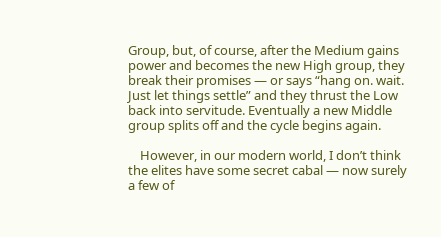Group, but, of course, after the Medium gains power and becomes the new High group, they break their promises — or says “hang on. wait. Just let things settle” and they thrust the Low back into servitude. Eventually a new Middle group splits off and the cycle begins again.

    However, in our modern world, I don’t think the elites have some secret cabal — now surely a few of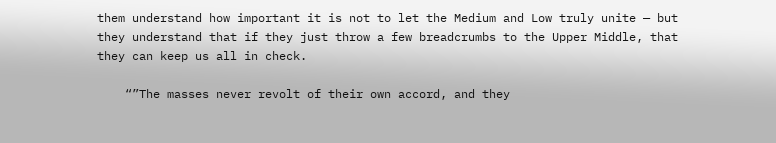them understand how important it is not to let the Medium and Low truly unite — but they understand that if they just throw a few breadcrumbs to the Upper Middle, that they can keep us all in check.

    “”The masses never revolt of their own accord, and they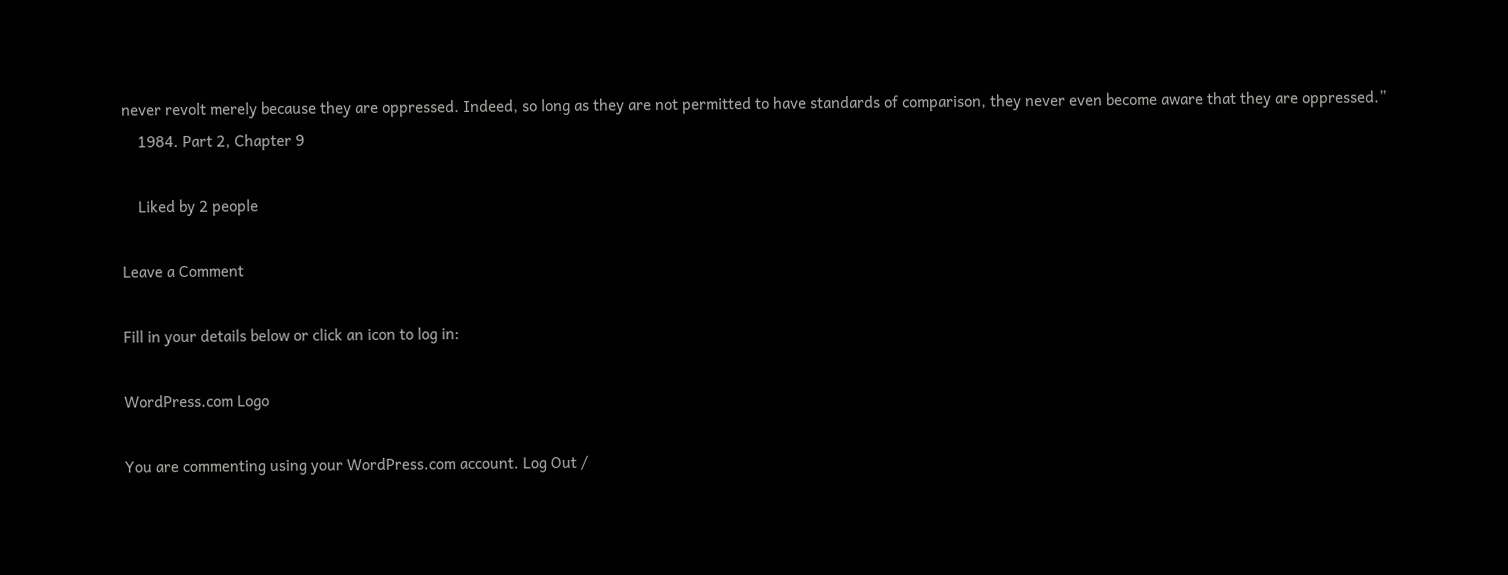never revolt merely because they are oppressed. Indeed, so long as they are not permitted to have standards of comparison, they never even become aware that they are oppressed.”
    1984. Part 2, Chapter 9

    Liked by 2 people

Leave a Comment

Fill in your details below or click an icon to log in:

WordPress.com Logo

You are commenting using your WordPress.com account. Log Out /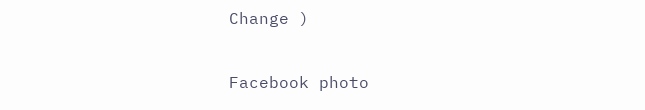Change )

Facebook photo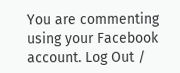You are commenting using your Facebook account. Log Out /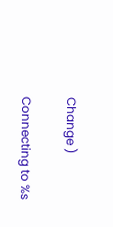Change )

Connecting to %s